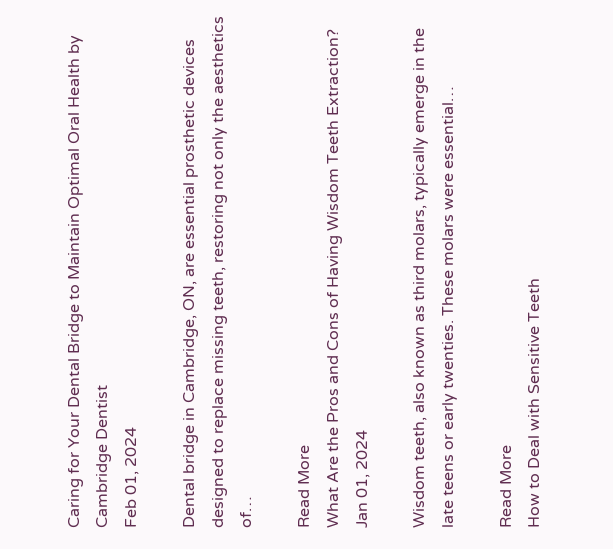Caring for Your Dental Bridge to Maintain Optimal Oral Health by Cambridge Dentist
Feb 01, 2024

Dental bridge in Cambridge, ON, are essential prosthetic devices designed to replace missing teeth, restoring not only the aesthetics of…

Read More
What Are the Pros and Cons of Having Wisdom Teeth Extraction?
Jan 01, 2024

Wisdom teeth, also known as third molars, typically emerge in the late teens or early twenties. These molars were essential…

Read More
How to Deal with Sensitive Teeth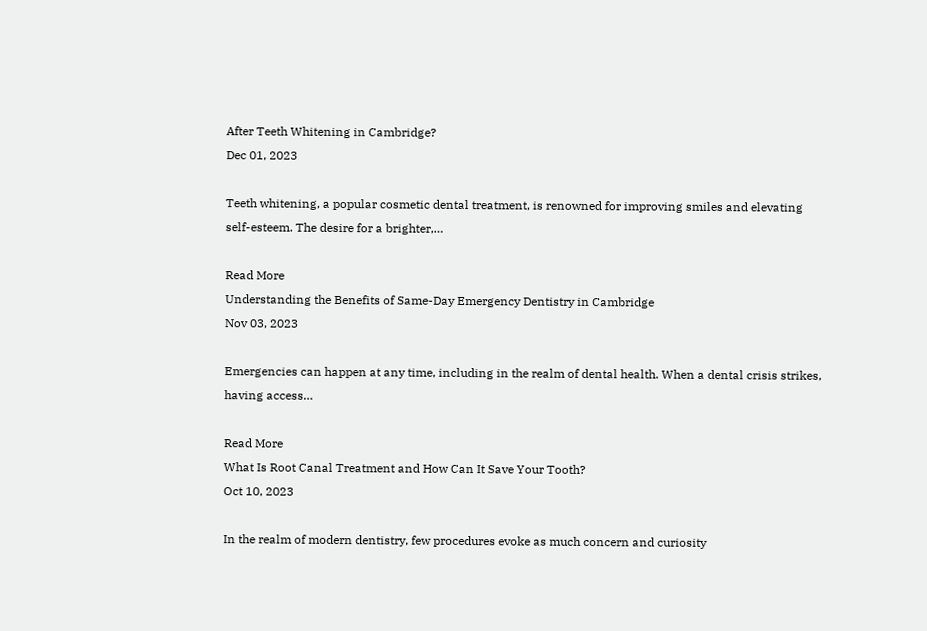After Teeth Whitening in Cambridge?
Dec 01, 2023

Teeth whitening, a popular cosmetic dental treatment, is renowned for improving smiles and elevating self-esteem. The desire for a brighter,…

Read More
Understanding the Benefits of Same-Day Emergency Dentistry in Cambridge
Nov 03, 2023

Emergencies can happen at any time, including in the realm of dental health. When a dental crisis strikes, having access…

Read More
What Is Root Canal Treatment and How Can It Save Your Tooth?
Oct 10, 2023

In the realm of modern dentistry, few procedures evoke as much concern and curiosity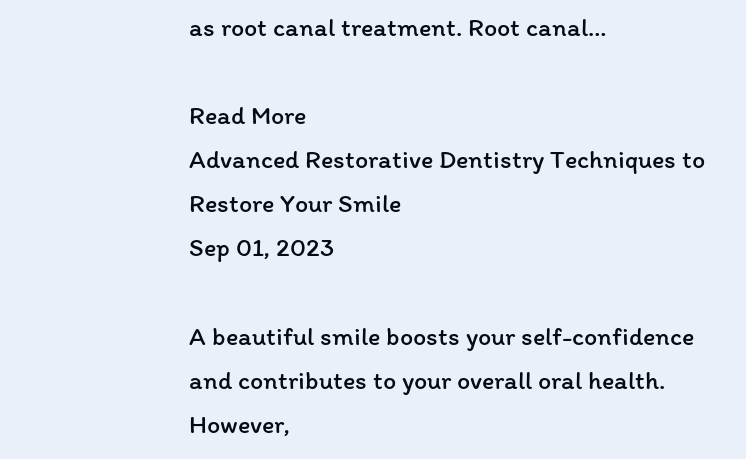as root canal treatment. Root canal…

Read More
Advanced Restorative Dentistry Techniques to Restore Your Smile
Sep 01, 2023

A beautiful smile boosts your self-confidence and contributes to your overall oral health. However,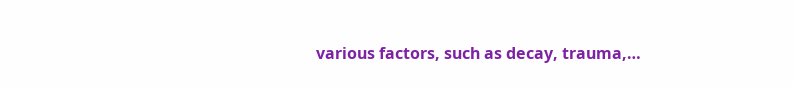various factors, such as decay, trauma,…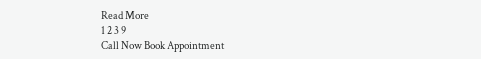Read More
1 2 3 9
Call Now Book Appointment